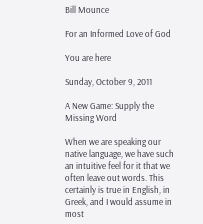Bill Mounce

For an Informed Love of God

You are here

Sunday, October 9, 2011

A New Game: Supply the Missing Word

When we are speaking our native language, we have such an intuitive feel for it that we often leave out words. This certainly is true in English, in Greek, and I would assume in most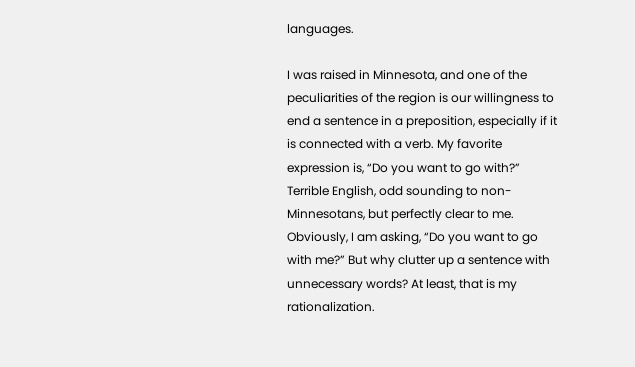languages.

I was raised in Minnesota, and one of the peculiarities of the region is our willingness to end a sentence in a preposition, especially if it is connected with a verb. My favorite expression is, “Do you want to go with?” Terrible English, odd sounding to non-Minnesotans, but perfectly clear to me. Obviously, I am asking, “Do you want to go with me?” But why clutter up a sentence with unnecessary words? At least, that is my rationalization.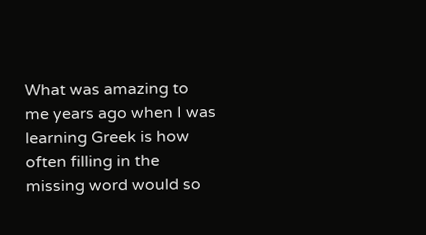What was amazing to me years ago when I was learning Greek is how often filling in the missing word would so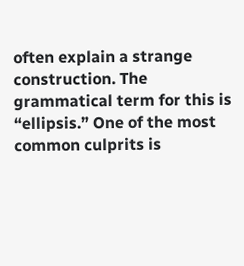often explain a strange construction. The grammatical term for this is “ellipsis.” One of the most common culprits is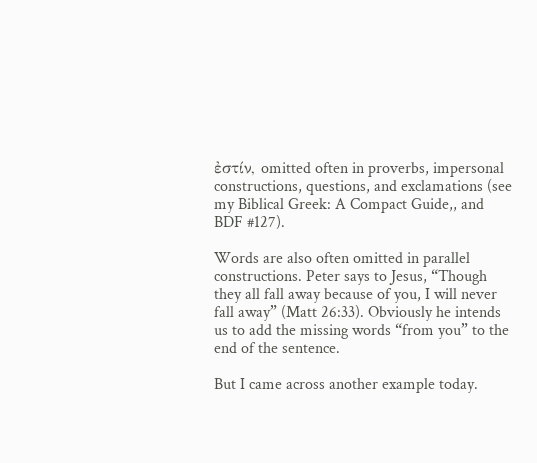ἐστίν, omitted often in proverbs, impersonal constructions, questions, and exclamations (see my Biblical Greek: A Compact Guide,, and BDF #127).

Words are also often omitted in parallel constructions. Peter says to Jesus, “Though they all fall away because of you, I will never fall away” (Matt 26:33). Obviously he intends us to add the missing words “from you” to the end of the sentence.

But I came across another example today.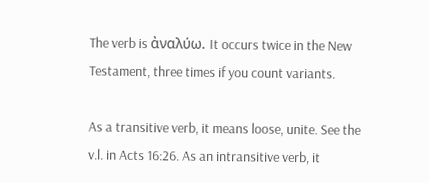The verb is ἀναλύω. It occurs twice in the New Testament, three times if you count variants.

As a transitive verb, it means loose, unite. See the v.l. in Acts 16:26. As an intransitive verb, it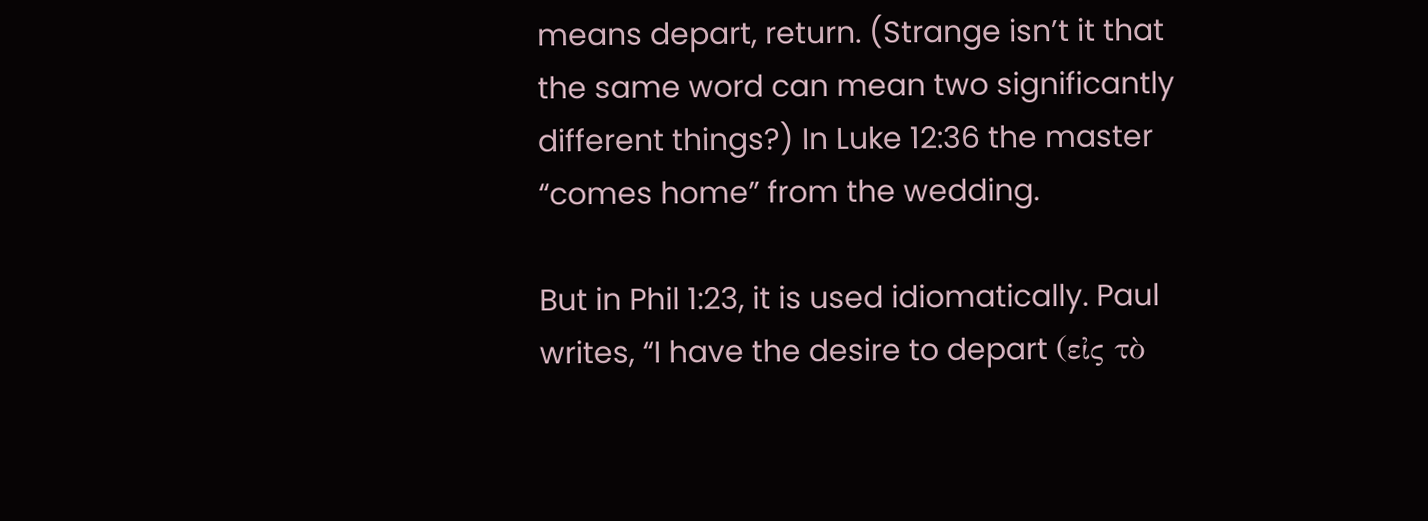means depart, return. (Strange isn’t it that the same word can mean two significantly different things?) In Luke 12:36 the master “comes home” from the wedding.

But in Phil 1:23, it is used idiomatically. Paul writes, “I have the desire to depart (εἰς τὸ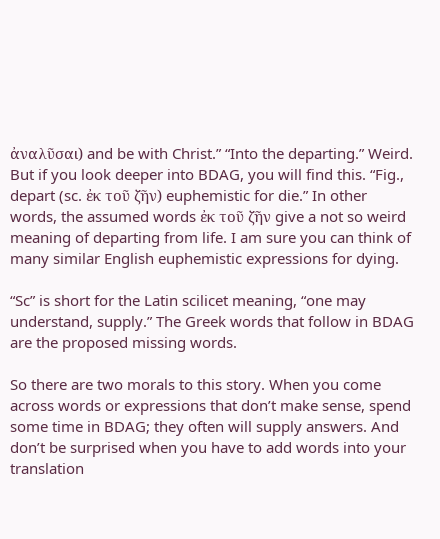ἀναλῦσαι) and be with Christ.” “Into the departing.” Weird. But if you look deeper into BDAG, you will find this. “Fig., depart (sc. ἐκ τοῦ ζῆν) euphemistic for die.” In other words, the assumed words ἐκ τοῦ ζῆν give a not so weird meaning of departing from life. I am sure you can think of many similar English euphemistic expressions for dying.

“Sc” is short for the Latin scilicet meaning, “one may understand, supply.” The Greek words that follow in BDAG are the proposed missing words.

So there are two morals to this story. When you come across words or expressions that don’t make sense, spend some time in BDAG; they often will supply answers. And don’t be surprised when you have to add words into your translation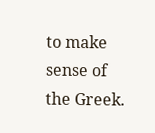to make sense of the Greek.